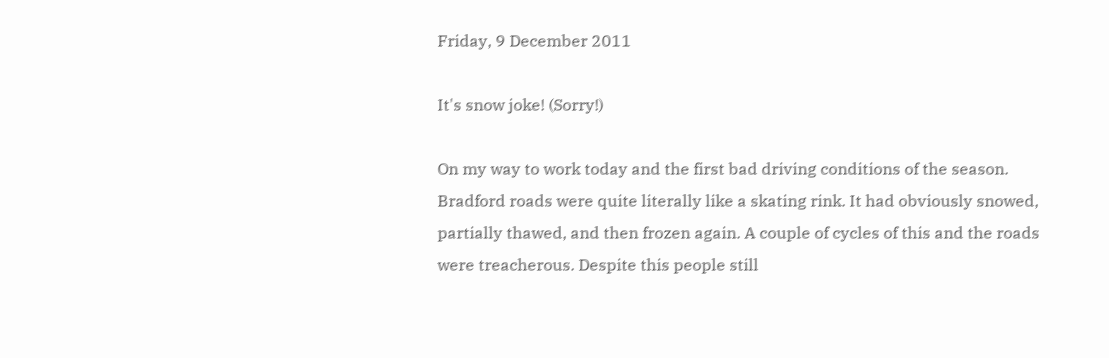Friday, 9 December 2011

It's snow joke! (Sorry!)

On my way to work today and the first bad driving conditions of the season. Bradford roads were quite literally like a skating rink. It had obviously snowed, partially thawed, and then frozen again. A couple of cycles of this and the roads were treacherous. Despite this people still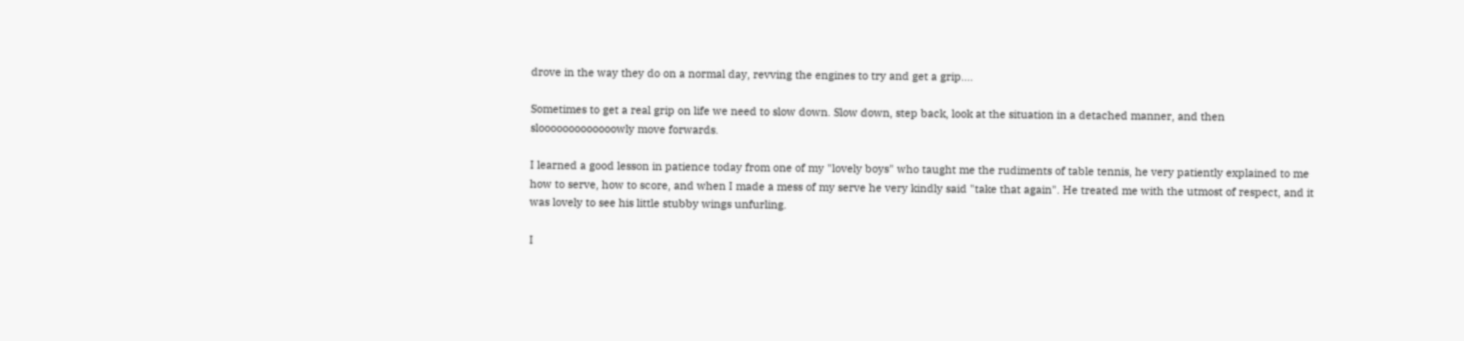drove in the way they do on a normal day, revving the engines to try and get a grip....

Sometimes to get a real grip on life we need to slow down. Slow down, step back, look at the situation in a detached manner, and then slooooooooooooowly move forwards.

I learned a good lesson in patience today from one of my "lovely boys" who taught me the rudiments of table tennis, he very patiently explained to me how to serve, how to score, and when I made a mess of my serve he very kindly said "take that again". He treated me with the utmost of respect, and it was lovely to see his little stubby wings unfurling.

I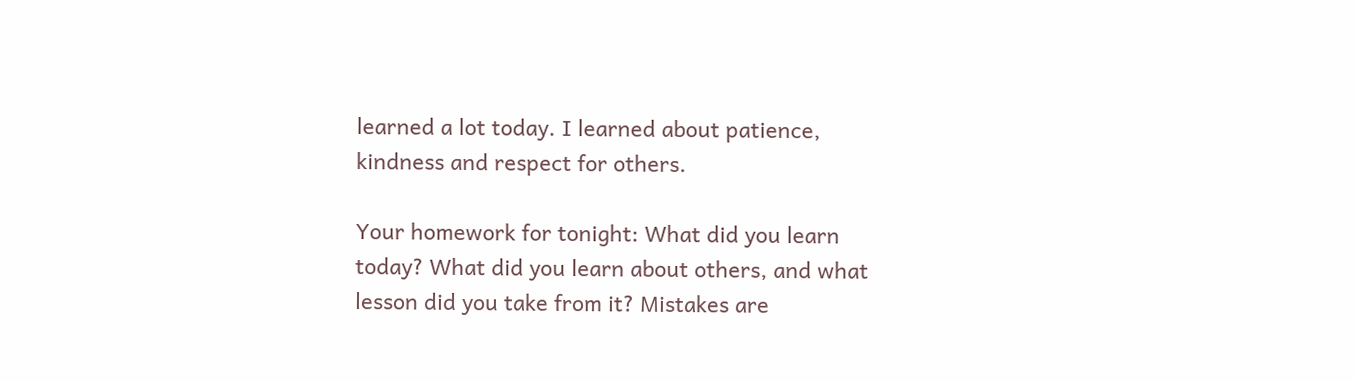learned a lot today. I learned about patience, kindness and respect for others.

Your homework for tonight: What did you learn today? What did you learn about others, and what lesson did you take from it? Mistakes are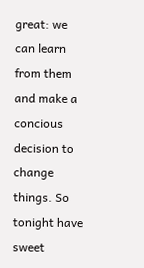great: we can learn from them and make a concious decision to change things. So tonight have sweet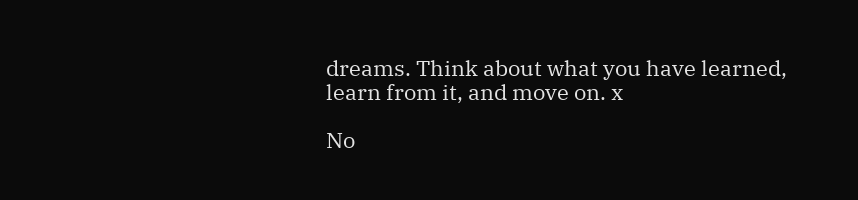dreams. Think about what you have learned, learn from it, and move on. x

No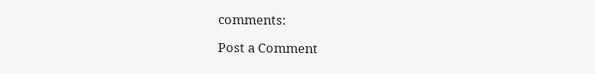comments:

Post a Comment